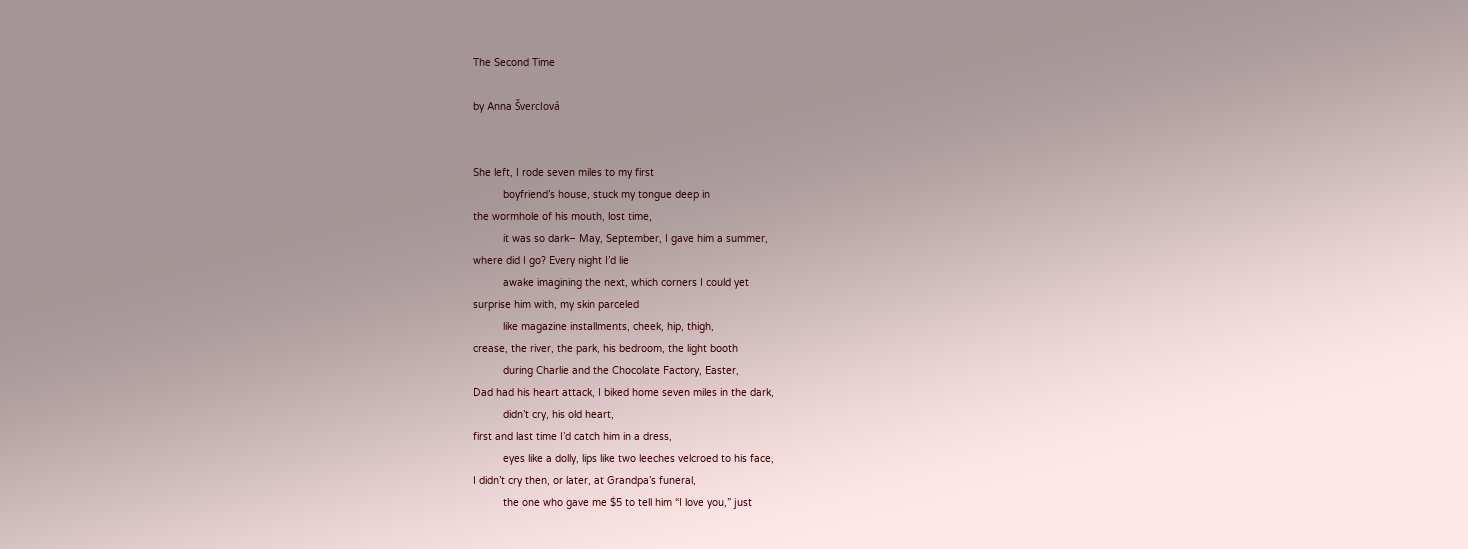The Second Time

by Anna Šverclová


She left, I rode seven miles to my first
          boyfriend’s house, stuck my tongue deep in
the wormhole of his mouth, lost time,
          it was so dark– May, September, I gave him a summer,
where did I go? Every night I’d lie
          awake imagining the next, which corners I could yet
surprise him with, my skin parceled
          like magazine installments, cheek, hip, thigh,
crease, the river, the park, his bedroom, the light booth
          during Charlie and the Chocolate Factory, Easter,
Dad had his heart attack, I biked home seven miles in the dark,
          didn’t cry, his old heart,
first and last time I’d catch him in a dress,
          eyes like a dolly, lips like two leeches velcroed to his face,
I didn’t cry then, or later, at Grandpa’s funeral,
          the one who gave me $5 to tell him “I love you,” just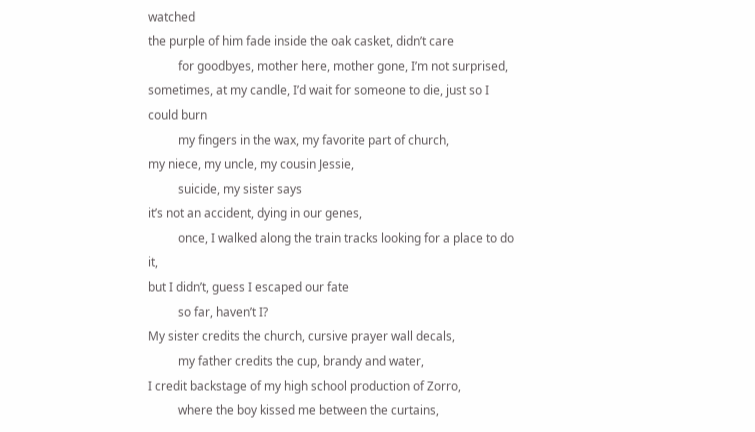watched
the purple of him fade inside the oak casket, didn’t care
          for goodbyes, mother here, mother gone, I’m not surprised,
sometimes, at my candle, I’d wait for someone to die, just so I could burn
          my fingers in the wax, my favorite part of church,
my niece, my uncle, my cousin Jessie,
          suicide, my sister says
it’s not an accident, dying in our genes,
          once, I walked along the train tracks looking for a place to do it,
but I didn’t, guess I escaped our fate
          so far, haven’t I?
My sister credits the church, cursive prayer wall decals,
          my father credits the cup, brandy and water,
I credit backstage of my high school production of Zorro,
          where the boy kissed me between the curtains,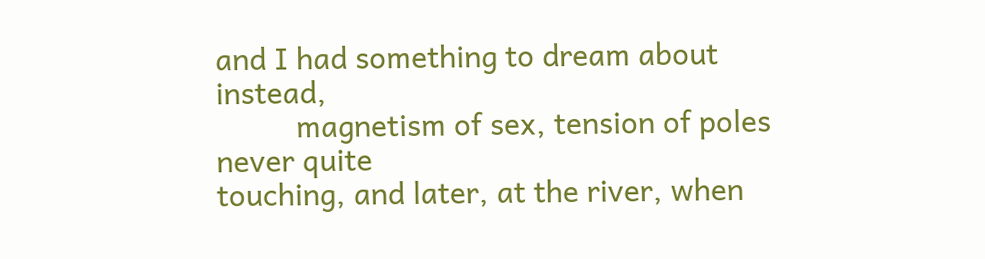and I had something to dream about instead,
          magnetism of sex, tension of poles never quite
touching, and later, at the river, when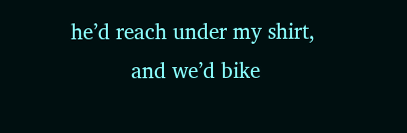he’d reach under my shirt,
          and we’d bike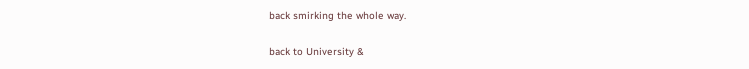back smirking the whole way.


back to University &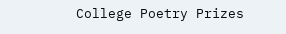College Poetry Prizes